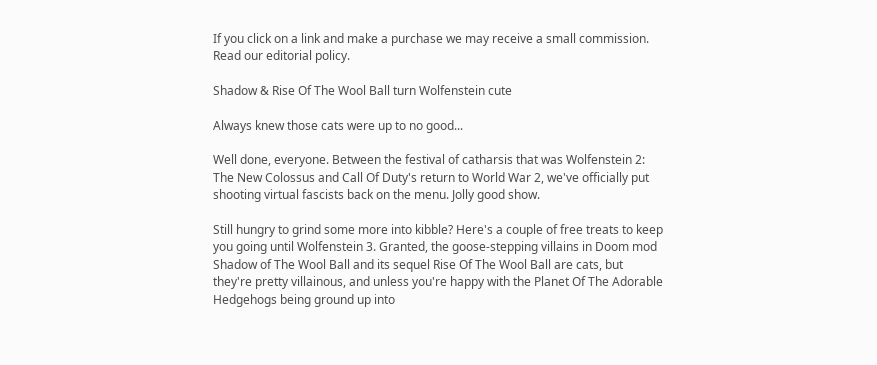If you click on a link and make a purchase we may receive a small commission. Read our editorial policy.

Shadow & Rise Of The Wool Ball turn Wolfenstein cute

Always knew those cats were up to no good...

Well done, everyone. Between the festival of catharsis that was Wolfenstein 2: The New Colossus and Call Of Duty's return to World War 2, we've officially put shooting virtual fascists back on the menu. Jolly good show.

Still hungry to grind some more into kibble? Here's a couple of free treats to keep you going until Wolfenstein 3. Granted, the goose-stepping villains in Doom mod Shadow of The Wool Ball and its sequel Rise Of The Wool Ball are cats, but they're pretty villainous, and unless you're happy with the Planet Of The Adorable Hedgehogs being ground up into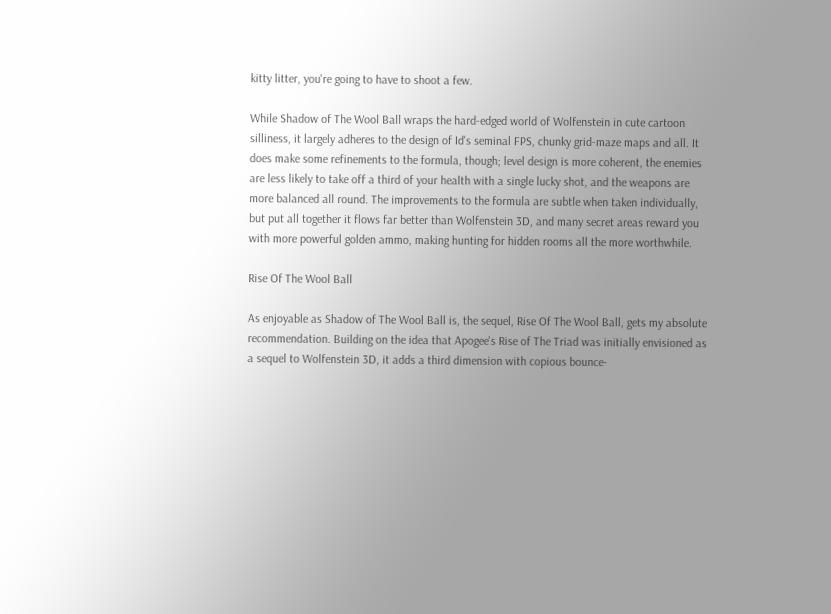kitty litter, you're going to have to shoot a few.

While Shadow of The Wool Ball wraps the hard-edged world of Wolfenstein in cute cartoon silliness, it largely adheres to the design of Id's seminal FPS, chunky grid-maze maps and all. It does make some refinements to the formula, though; level design is more coherent, the enemies are less likely to take off a third of your health with a single lucky shot, and the weapons are more balanced all round. The improvements to the formula are subtle when taken individually, but put all together it flows far better than Wolfenstein 3D, and many secret areas reward you with more powerful golden ammo, making hunting for hidden rooms all the more worthwhile.

Rise Of The Wool Ball

As enjoyable as Shadow of The Wool Ball is, the sequel, Rise Of The Wool Ball, gets my absolute recommendation. Building on the idea that Apogee's Rise of The Triad was initially envisioned as a sequel to Wolfenstein 3D, it adds a third dimension with copious bounce-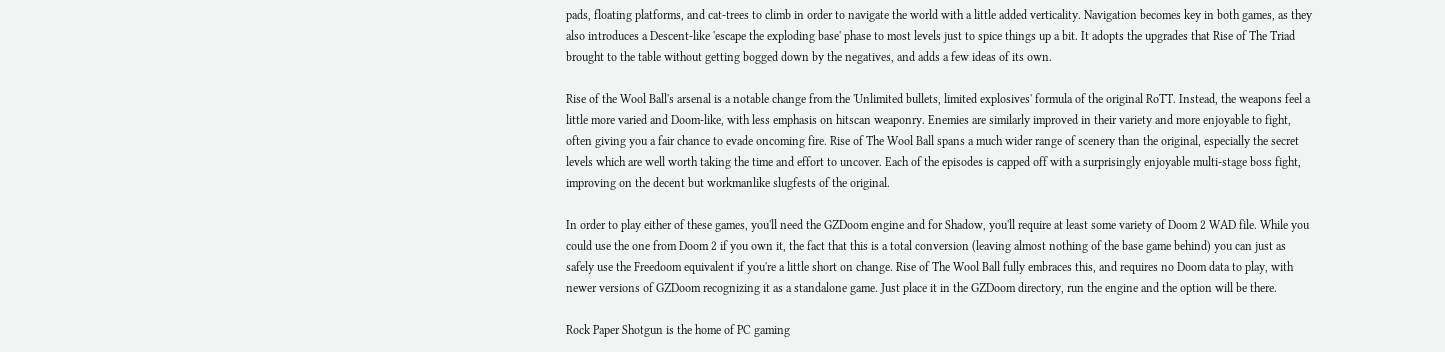pads, floating platforms, and cat-trees to climb in order to navigate the world with a little added verticality. Navigation becomes key in both games, as they also introduces a Descent-like 'escape the exploding base' phase to most levels just to spice things up a bit. It adopts the upgrades that Rise of The Triad brought to the table without getting bogged down by the negatives, and adds a few ideas of its own.

Rise of the Wool Ball's arsenal is a notable change from the 'Unlimited bullets, limited explosives' formula of the original RoTT. Instead, the weapons feel a little more varied and Doom-like, with less emphasis on hitscan weaponry. Enemies are similarly improved in their variety and more enjoyable to fight, often giving you a fair chance to evade oncoming fire. Rise of The Wool Ball spans a much wider range of scenery than the original, especially the secret levels which are well worth taking the time and effort to uncover. Each of the episodes is capped off with a surprisingly enjoyable multi-stage boss fight, improving on the decent but workmanlike slugfests of the original.

In order to play either of these games, you'll need the GZDoom engine and for Shadow, you'll require at least some variety of Doom 2 WAD file. While you could use the one from Doom 2 if you own it, the fact that this is a total conversion (leaving almost nothing of the base game behind) you can just as safely use the Freedoom equivalent if you're a little short on change. Rise of The Wool Ball fully embraces this, and requires no Doom data to play, with newer versions of GZDoom recognizing it as a standalone game. Just place it in the GZDoom directory, run the engine and the option will be there.

Rock Paper Shotgun is the home of PC gaming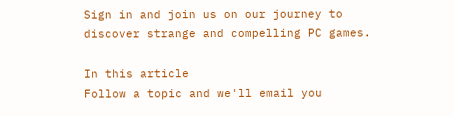Sign in and join us on our journey to discover strange and compelling PC games.

In this article
Follow a topic and we'll email you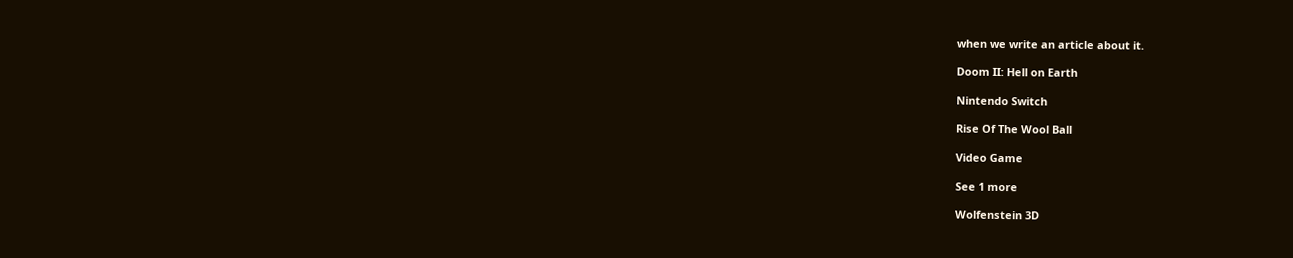when we write an article about it.

Doom II: Hell on Earth

Nintendo Switch

Rise Of The Wool Ball

Video Game

See 1 more

Wolfenstein 3D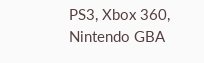PS3, Xbox 360, Nintendo GBA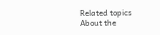Related topics
About the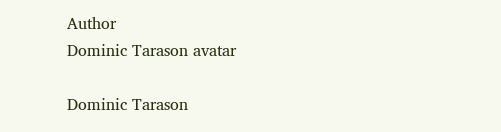Author
Dominic Tarason avatar

Dominic Tarason